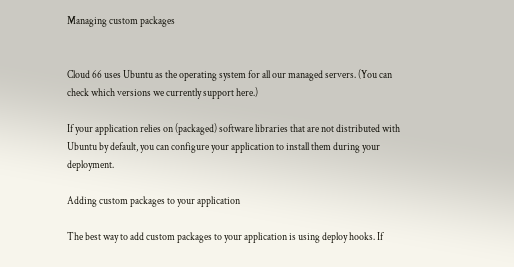Managing custom packages


Cloud 66 uses Ubuntu as the operating system for all our managed servers. (You can check which versions we currently support here.)

If your application relies on (packaged) software libraries that are not distributed with Ubuntu by default, you can configure your application to install them during your deployment.

Adding custom packages to your application

The best way to add custom packages to your application is using deploy hooks. If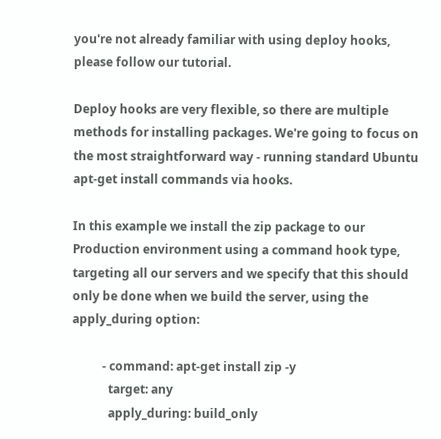you're not already familiar with using deploy hooks, please follow our tutorial.

Deploy hooks are very flexible, so there are multiple methods for installing packages. We're going to focus on the most straightforward way - running standard Ubuntu apt-get install commands via hooks.

In this example we install the zip package to our Production environment using a command hook type, targeting all our servers and we specify that this should only be done when we build the server, using the apply_during option:

          - command: apt-get install zip -y
            target: any
            apply_during: build_only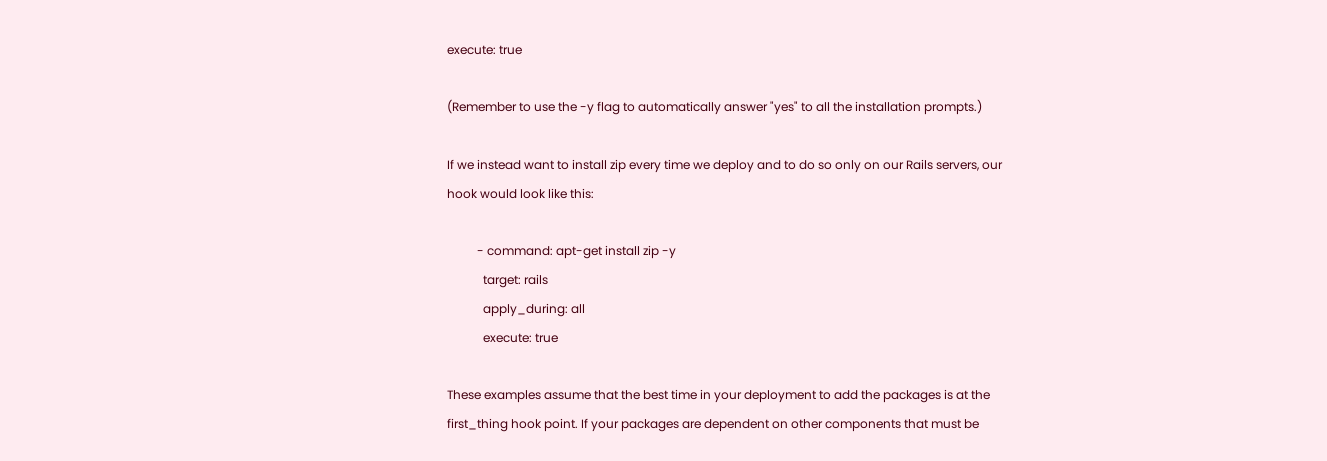execute: true

(Remember to use the -y flag to automatically answer "yes" to all the installation prompts.)

If we instead want to install zip every time we deploy and to do so only on our Rails servers, our hook would look like this:

          - command: apt-get install zip -y
            target: rails
            apply_during: all
            execute: true

These examples assume that the best time in your deployment to add the packages is at the first_thing hook point. If your packages are dependent on other components that must be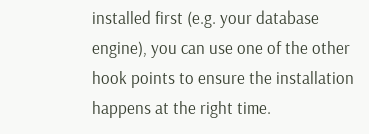installed first (e.g. your database engine), you can use one of the other hook points to ensure the installation happens at the right time.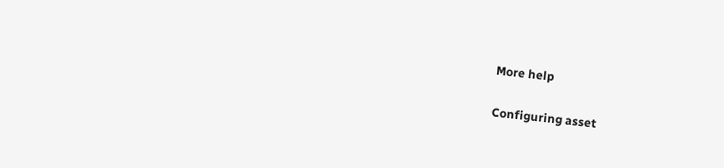More help

Configuring asset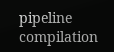pipeline compilation